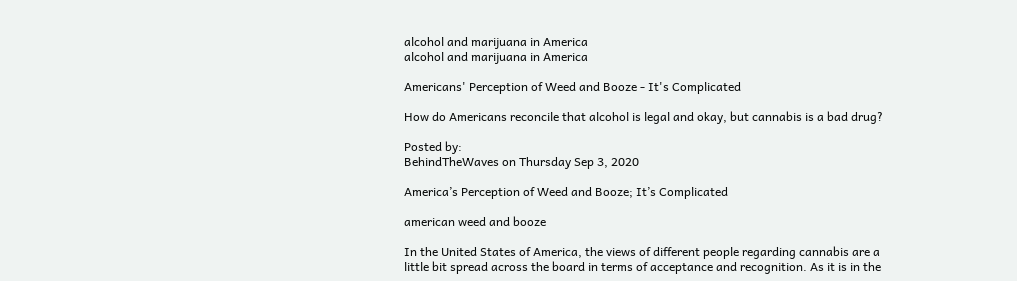alcohol and marijuana in America
alcohol and marijuana in America

Americans' Perception of Weed and Booze - It's Complicated

How do Americans reconcile that alcohol is legal and okay, but cannabis is a bad drug?

Posted by:
BehindTheWaves on Thursday Sep 3, 2020

America’s Perception of Weed and Booze; It’s Complicated

american weed and booze

In the United States of America, the views of different people regarding cannabis are a little bit spread across the board in terms of acceptance and recognition. As it is in the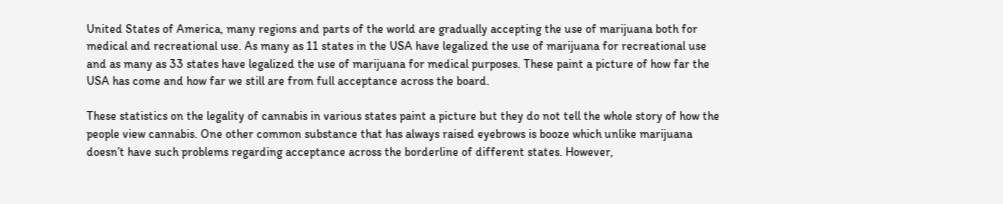United States of America, many regions and parts of the world are gradually accepting the use of marijuana both for medical and recreational use. As many as 11 states in the USA have legalized the use of marijuana for recreational use and as many as 33 states have legalized the use of marijuana for medical purposes. These paint a picture of how far the USA has come and how far we still are from full acceptance across the board.

These statistics on the legality of cannabis in various states paint a picture but they do not tell the whole story of how the people view cannabis. One other common substance that has always raised eyebrows is booze which unlike marijuana doesn’t have such problems regarding acceptance across the borderline of different states. However,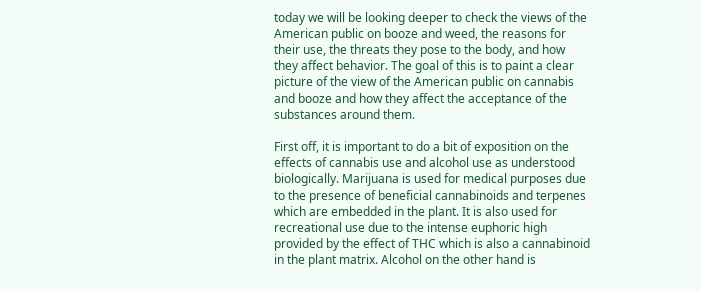today we will be looking deeper to check the views of the American public on booze and weed, the reasons for their use, the threats they pose to the body, and how they affect behavior. The goal of this is to paint a clear picture of the view of the American public on cannabis and booze and how they affect the acceptance of the substances around them.

First off, it is important to do a bit of exposition on the effects of cannabis use and alcohol use as understood biologically. Marijuana is used for medical purposes due to the presence of beneficial cannabinoids and terpenes which are embedded in the plant. It is also used for recreational use due to the intense euphoric high provided by the effect of THC which is also a cannabinoid in the plant matrix. Alcohol on the other hand is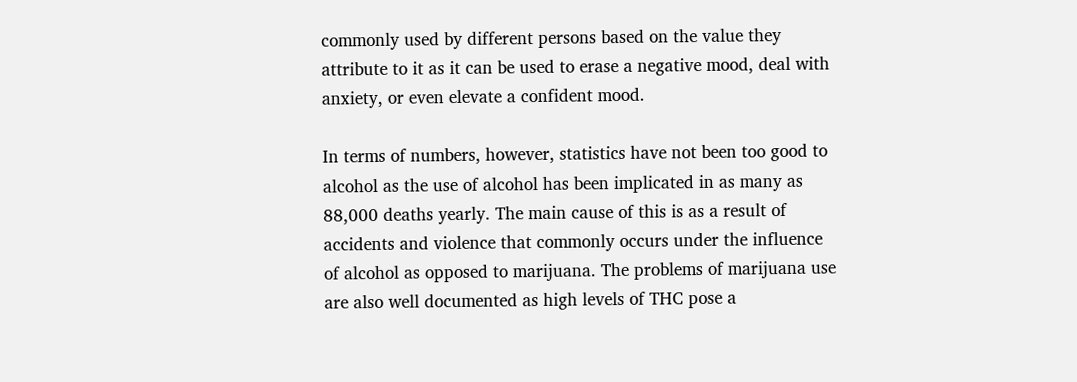commonly used by different persons based on the value they attribute to it as it can be used to erase a negative mood, deal with anxiety, or even elevate a confident mood.

In terms of numbers, however, statistics have not been too good to alcohol as the use of alcohol has been implicated in as many as 88,000 deaths yearly. The main cause of this is as a result of accidents and violence that commonly occurs under the influence of alcohol as opposed to marijuana. The problems of marijuana use are also well documented as high levels of THC pose a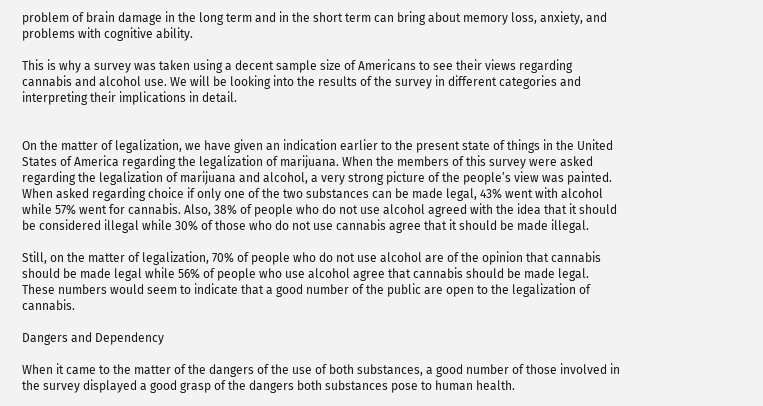problem of brain damage in the long term and in the short term can bring about memory loss, anxiety, and problems with cognitive ability.

This is why a survey was taken using a decent sample size of Americans to see their views regarding cannabis and alcohol use. We will be looking into the results of the survey in different categories and interpreting their implications in detail.


On the matter of legalization, we have given an indication earlier to the present state of things in the United States of America regarding the legalization of marijuana. When the members of this survey were asked regarding the legalization of marijuana and alcohol, a very strong picture of the people’s view was painted. When asked regarding choice if only one of the two substances can be made legal, 43% went with alcohol while 57% went for cannabis. Also, 38% of people who do not use alcohol agreed with the idea that it should be considered illegal while 30% of those who do not use cannabis agree that it should be made illegal.

Still, on the matter of legalization, 70% of people who do not use alcohol are of the opinion that cannabis should be made legal while 56% of people who use alcohol agree that cannabis should be made legal. These numbers would seem to indicate that a good number of the public are open to the legalization of cannabis.

Dangers and Dependency

When it came to the matter of the dangers of the use of both substances, a good number of those involved in the survey displayed a good grasp of the dangers both substances pose to human health.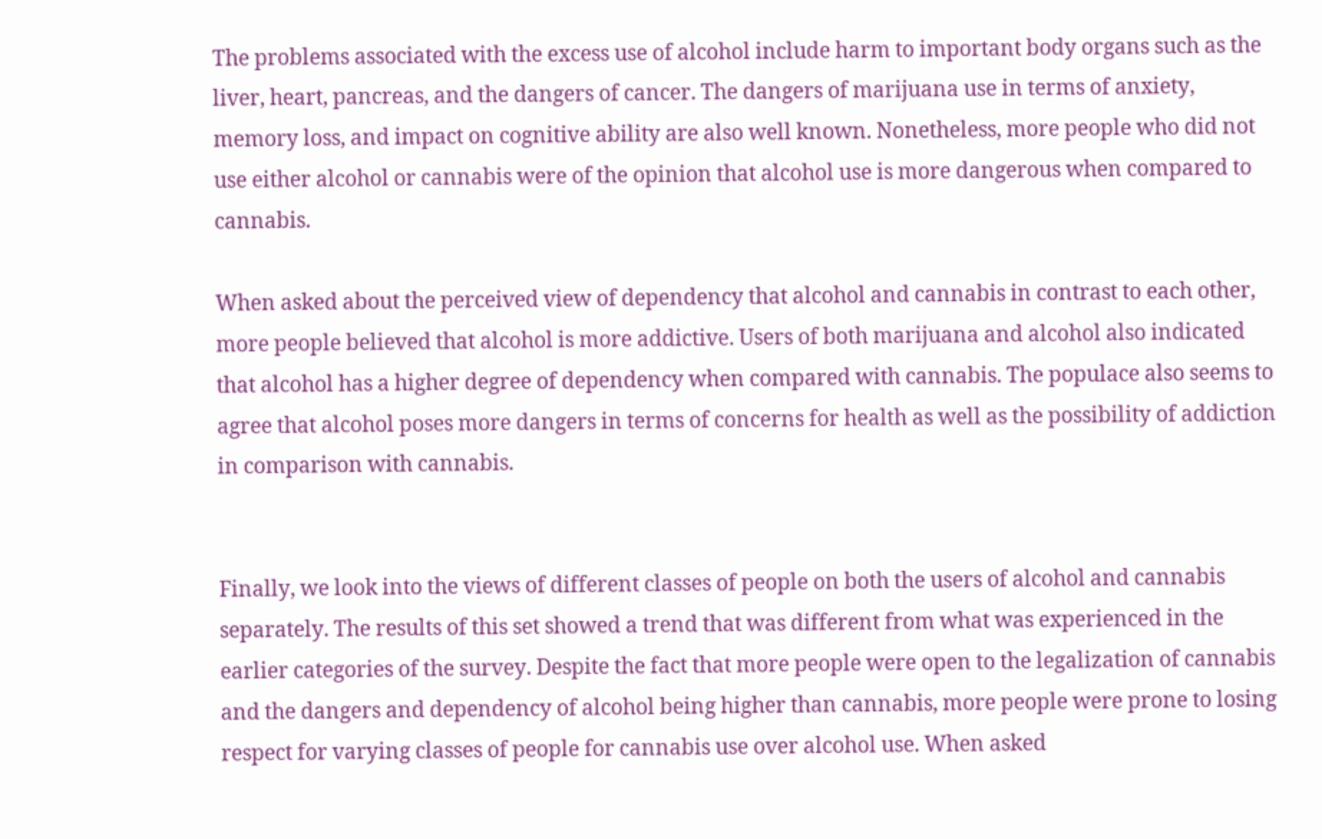The problems associated with the excess use of alcohol include harm to important body organs such as the liver, heart, pancreas, and the dangers of cancer. The dangers of marijuana use in terms of anxiety, memory loss, and impact on cognitive ability are also well known. Nonetheless, more people who did not use either alcohol or cannabis were of the opinion that alcohol use is more dangerous when compared to cannabis.

When asked about the perceived view of dependency that alcohol and cannabis in contrast to each other, more people believed that alcohol is more addictive. Users of both marijuana and alcohol also indicated that alcohol has a higher degree of dependency when compared with cannabis. The populace also seems to agree that alcohol poses more dangers in terms of concerns for health as well as the possibility of addiction in comparison with cannabis.


Finally, we look into the views of different classes of people on both the users of alcohol and cannabis separately. The results of this set showed a trend that was different from what was experienced in the earlier categories of the survey. Despite the fact that more people were open to the legalization of cannabis and the dangers and dependency of alcohol being higher than cannabis, more people were prone to losing respect for varying classes of people for cannabis use over alcohol use. When asked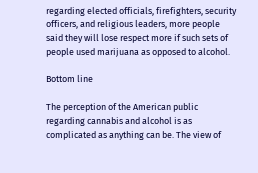regarding elected officials, firefighters, security officers, and religious leaders, more people said they will lose respect more if such sets of people used marijuana as opposed to alcohol.

Bottom line

The perception of the American public regarding cannabis and alcohol is as complicated as anything can be. The view of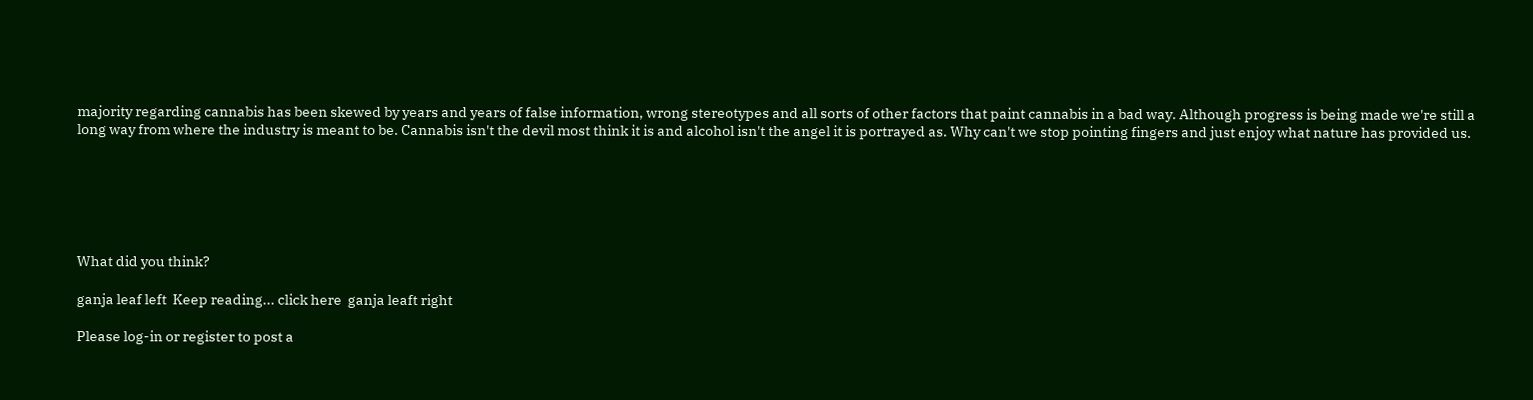majority regarding cannabis has been skewed by years and years of false information, wrong stereotypes and all sorts of other factors that paint cannabis in a bad way. Although progress is being made we're still a long way from where the industry is meant to be. Cannabis isn't the devil most think it is and alcohol isn't the angel it is portrayed as. Why can't we stop pointing fingers and just enjoy what nature has provided us.






What did you think?

ganja leaf left  Keep reading... click here  ganja leaft right

Please log-in or register to post a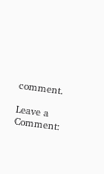comment.

Leave a Comment: